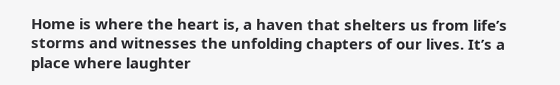Home is where the heart is, a haven that shelters us from life’s storms and witnesses the unfolding chapters of our lives. It’s a place where laughter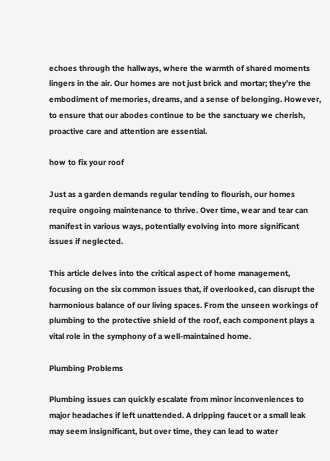echoes through the hallways, where the warmth of shared moments lingers in the air. Our homes are not just brick and mortar; they’re the embodiment of memories, dreams, and a sense of belonging. However, to ensure that our abodes continue to be the sanctuary we cherish, proactive care and attention are essential.

how to fix your roof

Just as a garden demands regular tending to flourish, our homes require ongoing maintenance to thrive. Over time, wear and tear can manifest in various ways, potentially evolving into more significant issues if neglected.

This article delves into the critical aspect of home management, focusing on the six common issues that, if overlooked, can disrupt the harmonious balance of our living spaces. From the unseen workings of plumbing to the protective shield of the roof, each component plays a vital role in the symphony of a well-maintained home.

Plumbing Problems

Plumbing issues can quickly escalate from minor inconveniences to major headaches if left unattended. A dripping faucet or a small leak may seem insignificant, but over time, they can lead to water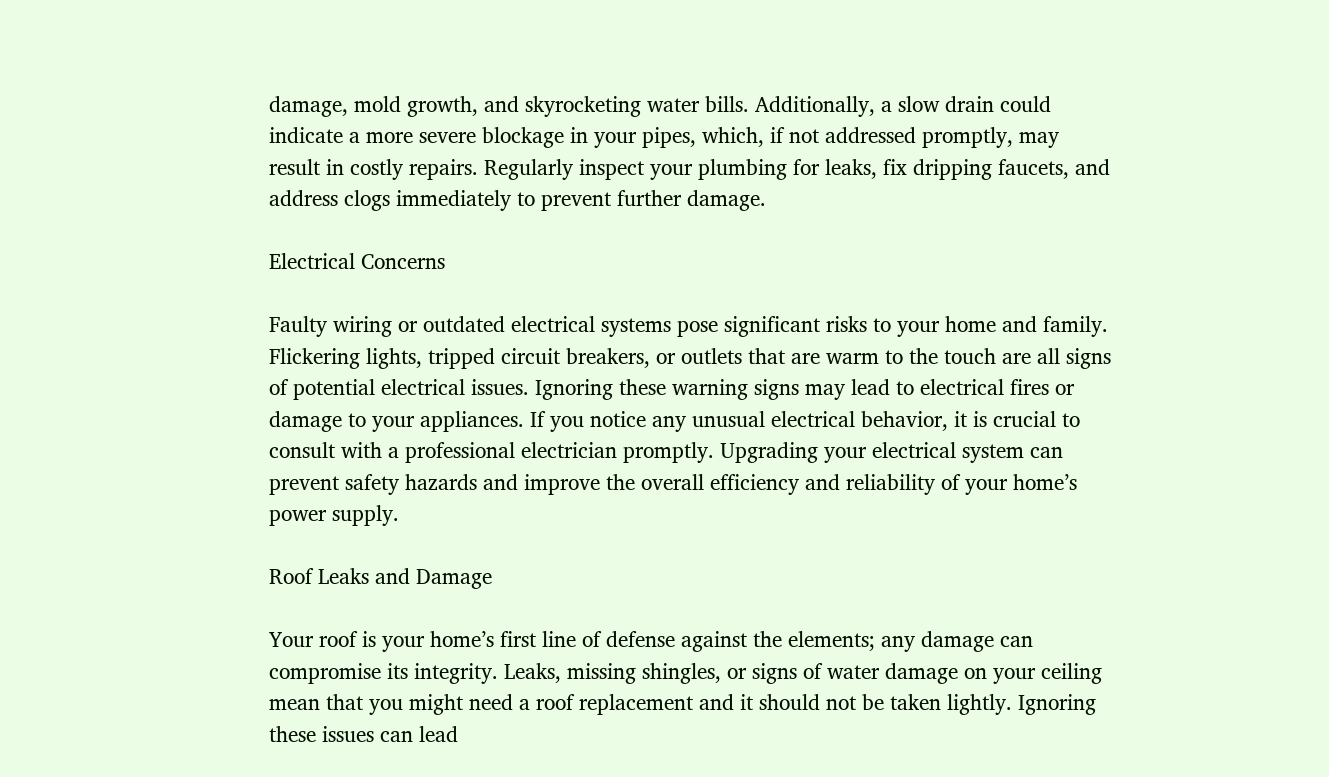damage, mold growth, and skyrocketing water bills. Additionally, a slow drain could indicate a more severe blockage in your pipes, which, if not addressed promptly, may result in costly repairs. Regularly inspect your plumbing for leaks, fix dripping faucets, and address clogs immediately to prevent further damage.

Electrical Concerns

Faulty wiring or outdated electrical systems pose significant risks to your home and family. Flickering lights, tripped circuit breakers, or outlets that are warm to the touch are all signs of potential electrical issues. Ignoring these warning signs may lead to electrical fires or damage to your appliances. If you notice any unusual electrical behavior, it is crucial to consult with a professional electrician promptly. Upgrading your electrical system can prevent safety hazards and improve the overall efficiency and reliability of your home’s power supply.

Roof Leaks and Damage

Your roof is your home’s first line of defense against the elements; any damage can compromise its integrity. Leaks, missing shingles, or signs of water damage on your ceiling mean that you might need a roof replacement and it should not be taken lightly. Ignoring these issues can lead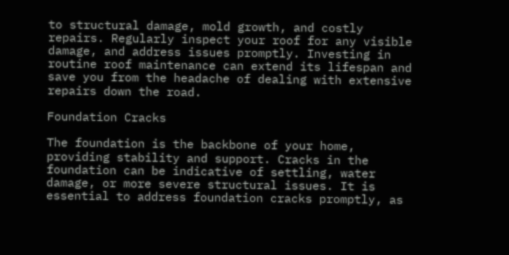to structural damage, mold growth, and costly repairs. Regularly inspect your roof for any visible damage, and address issues promptly. Investing in routine roof maintenance can extend its lifespan and save you from the headache of dealing with extensive repairs down the road.

Foundation Cracks

The foundation is the backbone of your home, providing stability and support. Cracks in the foundation can be indicative of settling, water damage, or more severe structural issues. It is essential to address foundation cracks promptly, as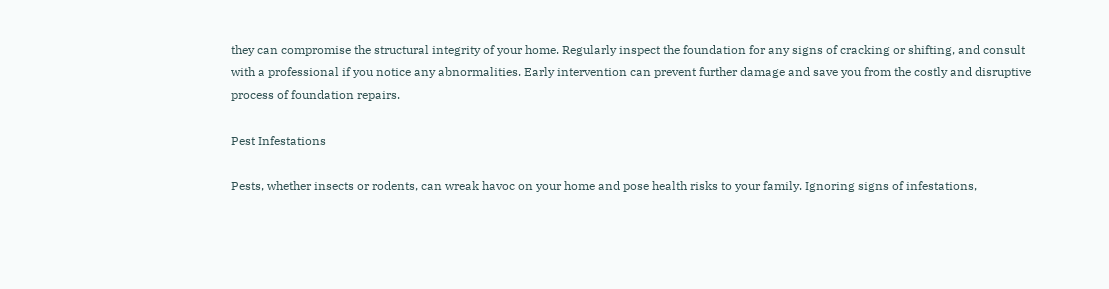they can compromise the structural integrity of your home. Regularly inspect the foundation for any signs of cracking or shifting, and consult with a professional if you notice any abnormalities. Early intervention can prevent further damage and save you from the costly and disruptive process of foundation repairs.

Pest Infestations

Pests, whether insects or rodents, can wreak havoc on your home and pose health risks to your family. Ignoring signs of infestations,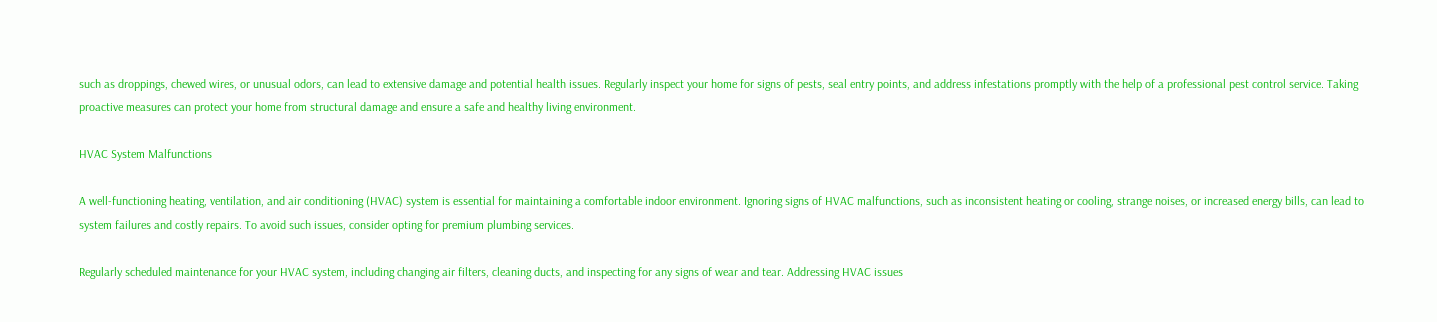such as droppings, chewed wires, or unusual odors, can lead to extensive damage and potential health issues. Regularly inspect your home for signs of pests, seal entry points, and address infestations promptly with the help of a professional pest control service. Taking proactive measures can protect your home from structural damage and ensure a safe and healthy living environment.

HVAC System Malfunctions

A well-functioning heating, ventilation, and air conditioning (HVAC) system is essential for maintaining a comfortable indoor environment. Ignoring signs of HVAC malfunctions, such as inconsistent heating or cooling, strange noises, or increased energy bills, can lead to system failures and costly repairs. To avoid such issues, consider opting for premium plumbing services.

Regularly scheduled maintenance for your HVAC system, including changing air filters, cleaning ducts, and inspecting for any signs of wear and tear. Addressing HVAC issues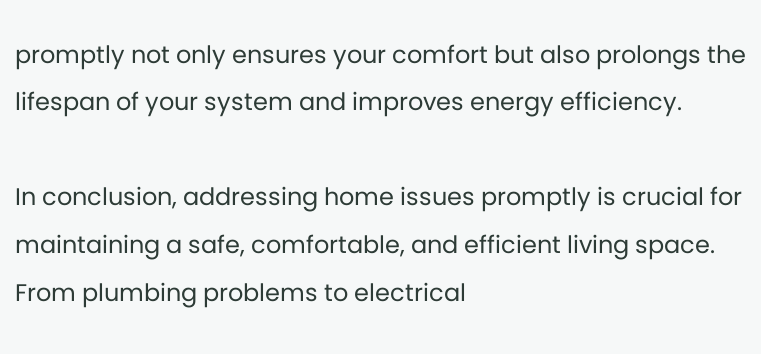promptly not only ensures your comfort but also prolongs the lifespan of your system and improves energy efficiency.

In conclusion, addressing home issues promptly is crucial for maintaining a safe, comfortable, and efficient living space. From plumbing problems to electrical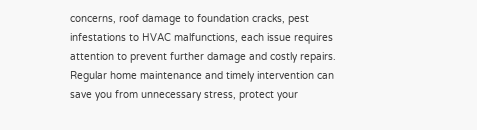concerns, roof damage to foundation cracks, pest infestations to HVAC malfunctions, each issue requires attention to prevent further damage and costly repairs. Regular home maintenance and timely intervention can save you from unnecessary stress, protect your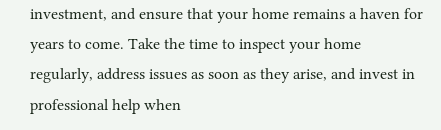investment, and ensure that your home remains a haven for years to come. Take the time to inspect your home regularly, address issues as soon as they arise, and invest in professional help when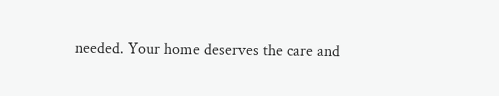needed. Your home deserves the care and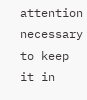attention necessary to keep it in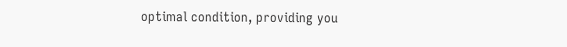optimal condition, providing you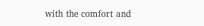with the comfort and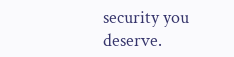security you deserve.